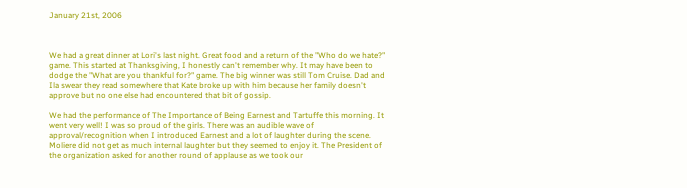January 21st, 2006



We had a great dinner at Lori's last night. Great food and a return of the "Who do we hate?" game. This started at Thanksgiving, I honestly can't remember why. It may have been to dodge the "What are you thankful for?" game. The big winner was still Tom Cruise. Dad and Ila swear they read somewhere that Kate broke up with him because her family doesn't approve but no one else had encountered that bit of gossip.

We had the performance of The Importance of Being Earnest and Tartuffe this morning. It went very well! I was so proud of the girls. There was an audible wave of approval/recognition when I introduced Earnest and a lot of laughter during the scene. Moliere did not get as much internal laughter but they seemed to enjoy it. The President of the organization asked for another round of applause as we took our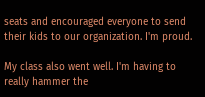seats and encouraged everyone to send their kids to our organization. I'm proud.

My class also went well. I'm having to really hammer the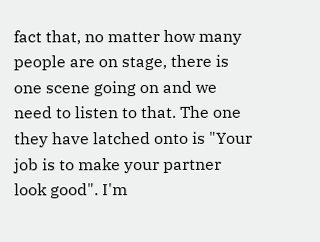fact that, no matter how many people are on stage, there is one scene going on and we need to listen to that. The one they have latched onto is "Your job is to make your partner look good". I'm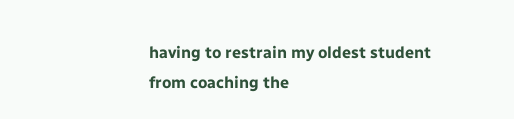having to restrain my oldest student from coaching the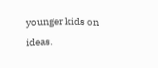younger kids on ideas.